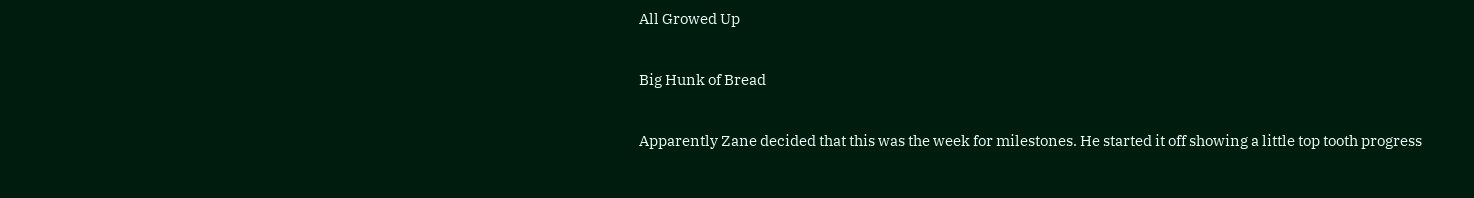All Growed Up

Big Hunk of Bread

Apparently Zane decided that this was the week for milestones. He started it off showing a little top tooth progress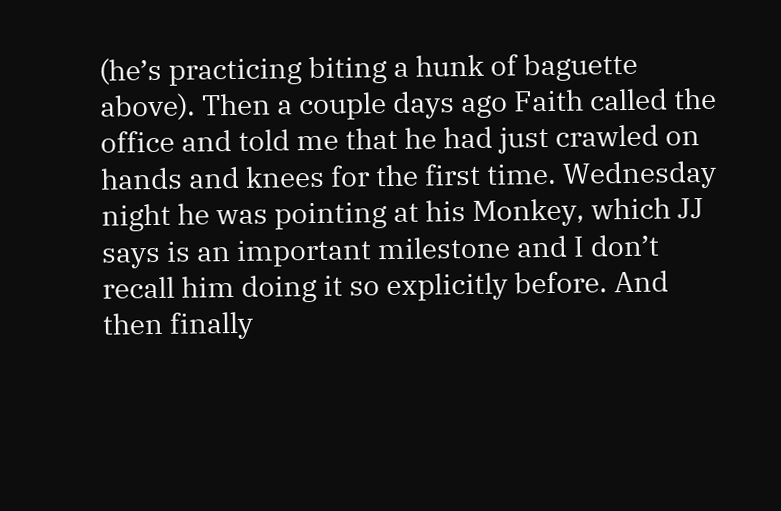(he’s practicing biting a hunk of baguette above). Then a couple days ago Faith called the office and told me that he had just crawled on hands and knees for the first time. Wednesday night he was pointing at his Monkey, which JJ says is an important milestone and I don’t recall him doing it so explicitly before. And then finally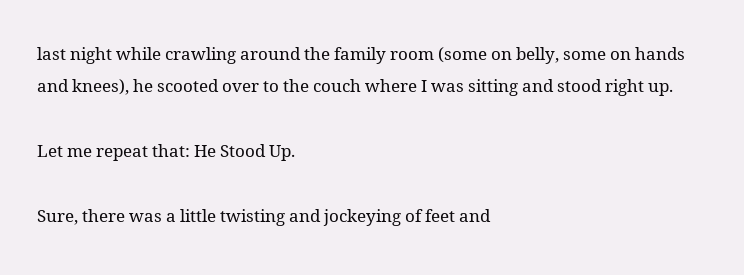last night while crawling around the family room (some on belly, some on hands and knees), he scooted over to the couch where I was sitting and stood right up.

Let me repeat that: He Stood Up.

Sure, there was a little twisting and jockeying of feet and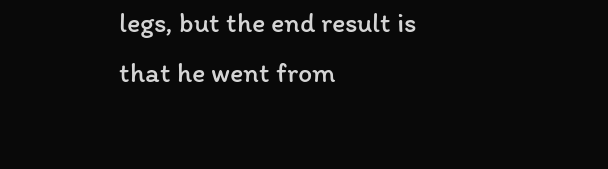legs, but the end result is that he went from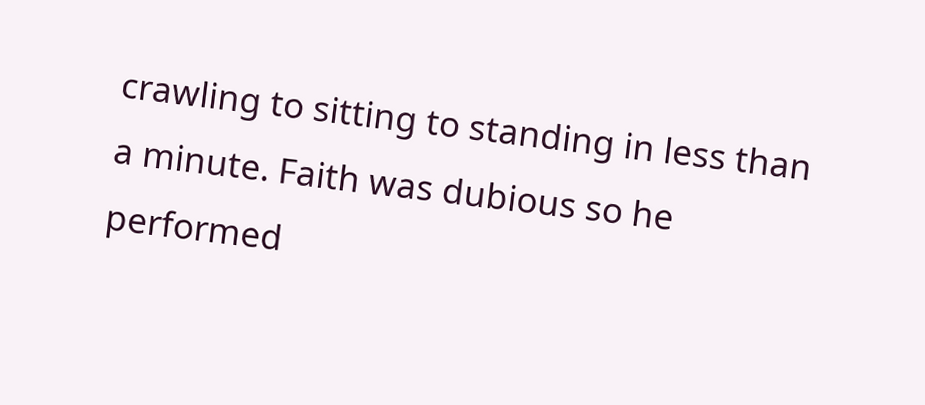crawling to sitting to standing in less than a minute. Faith was dubious so he performed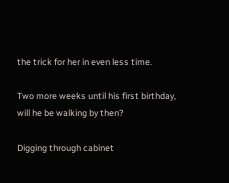the trick for her in even less time.

Two more weeks until his first birthday, will he be walking by then?

Digging through cabinet